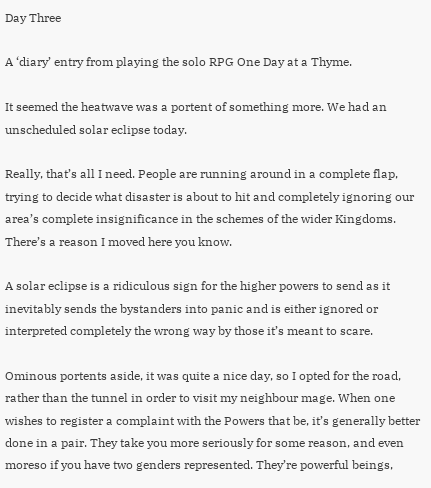Day Three

A ‘diary’ entry from playing the solo RPG One Day at a Thyme.

It seemed the heatwave was a portent of something more. We had an unscheduled solar eclipse today.

Really, that’s all I need. People are running around in a complete flap, trying to decide what disaster is about to hit and completely ignoring our area’s complete insignificance in the schemes of the wider Kingdoms. There’s a reason I moved here you know.

A solar eclipse is a ridiculous sign for the higher powers to send as it inevitably sends the bystanders into panic and is either ignored or interpreted completely the wrong way by those it’s meant to scare.

Ominous portents aside, it was quite a nice day, so I opted for the road, rather than the tunnel in order to visit my neighbour mage. When one wishes to register a complaint with the Powers that be, it’s generally better done in a pair. They take you more seriously for some reason, and even moreso if you have two genders represented. They’re powerful beings,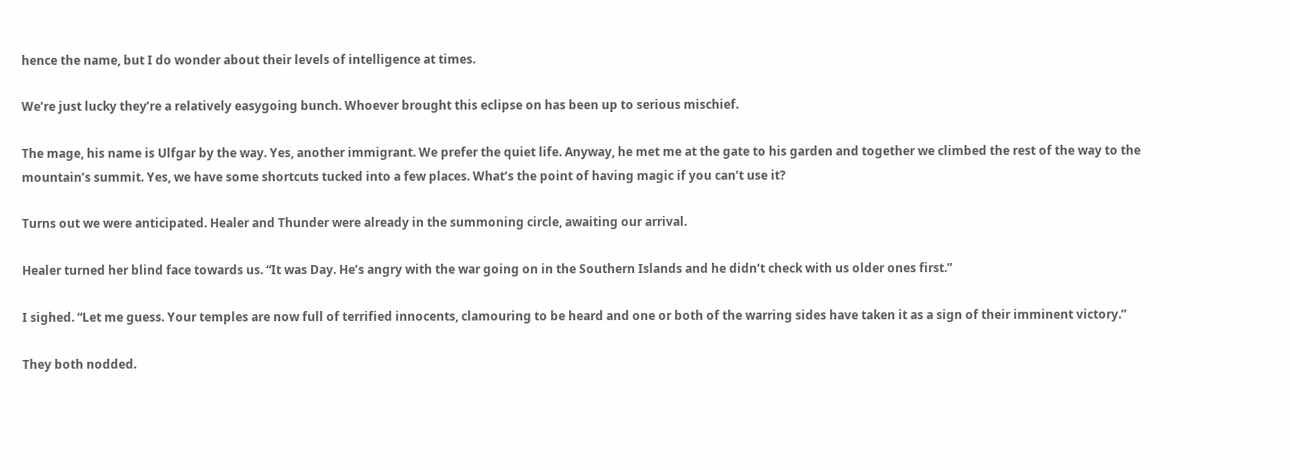hence the name, but I do wonder about their levels of intelligence at times.

We’re just lucky they’re a relatively easygoing bunch. Whoever brought this eclipse on has been up to serious mischief.

The mage, his name is Ulfgar by the way. Yes, another immigrant. We prefer the quiet life. Anyway, he met me at the gate to his garden and together we climbed the rest of the way to the mountain’s summit. Yes, we have some shortcuts tucked into a few places. What’s the point of having magic if you can’t use it?

Turns out we were anticipated. Healer and Thunder were already in the summoning circle, awaiting our arrival.

Healer turned her blind face towards us. “It was Day. He’s angry with the war going on in the Southern Islands and he didn’t check with us older ones first.”

I sighed. “Let me guess. Your temples are now full of terrified innocents, clamouring to be heard and one or both of the warring sides have taken it as a sign of their imminent victory.”

They both nodded.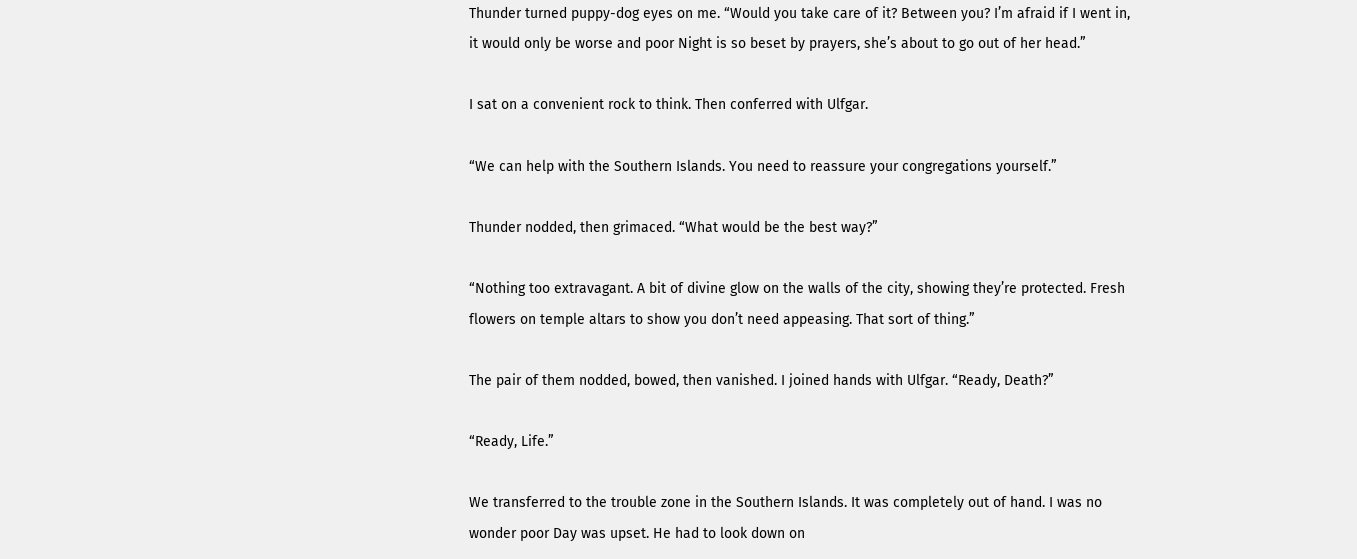Thunder turned puppy-dog eyes on me. “Would you take care of it? Between you? I’m afraid if I went in, it would only be worse and poor Night is so beset by prayers, she’s about to go out of her head.”

I sat on a convenient rock to think. Then conferred with Ulfgar.

“We can help with the Southern Islands. You need to reassure your congregations yourself.”

Thunder nodded, then grimaced. “What would be the best way?”

“Nothing too extravagant. A bit of divine glow on the walls of the city, showing they’re protected. Fresh flowers on temple altars to show you don’t need appeasing. That sort of thing.”

The pair of them nodded, bowed, then vanished. I joined hands with Ulfgar. “Ready, Death?”

“Ready, Life.”

We transferred to the trouble zone in the Southern Islands. It was completely out of hand. I was no wonder poor Day was upset. He had to look down on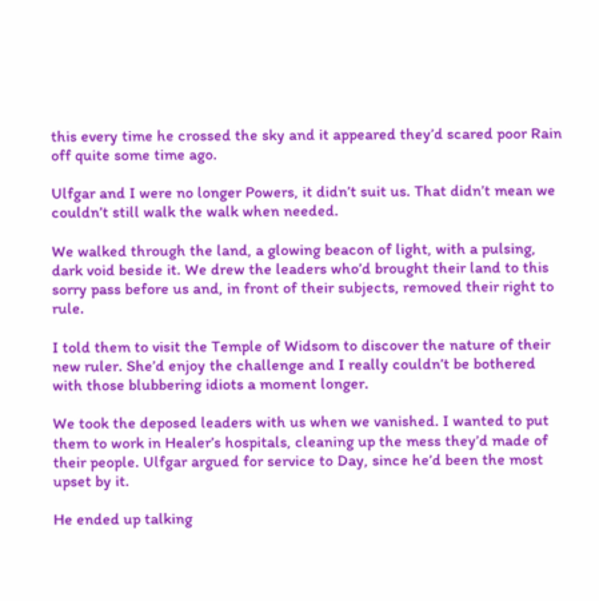this every time he crossed the sky and it appeared they’d scared poor Rain off quite some time ago.

Ulfgar and I were no longer Powers, it didn’t suit us. That didn’t mean we couldn’t still walk the walk when needed.

We walked through the land, a glowing beacon of light, with a pulsing, dark void beside it. We drew the leaders who’d brought their land to this sorry pass before us and, in front of their subjects, removed their right to rule.

I told them to visit the Temple of Widsom to discover the nature of their new ruler. She’d enjoy the challenge and I really couldn’t be bothered with those blubbering idiots a moment longer.

We took the deposed leaders with us when we vanished. I wanted to put them to work in Healer’s hospitals, cleaning up the mess they’d made of their people. Ulfgar argued for service to Day, since he’d been the most upset by it.

He ended up talking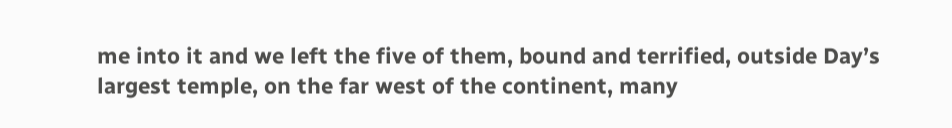me into it and we left the five of them, bound and terrified, outside Day’s largest temple, on the far west of the continent, many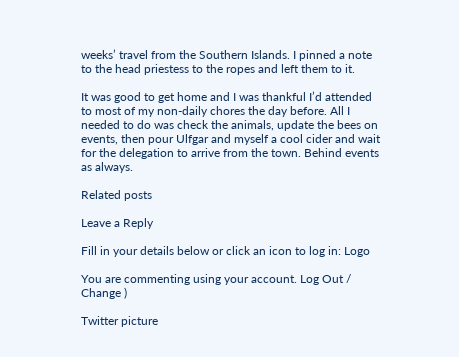weeks’ travel from the Southern Islands. I pinned a note to the head priestess to the ropes and left them to it.

It was good to get home and I was thankful I’d attended to most of my non-daily chores the day before. All I needed to do was check the animals, update the bees on events, then pour Ulfgar and myself a cool cider and wait for the delegation to arrive from the town. Behind events as always.

Related posts

Leave a Reply

Fill in your details below or click an icon to log in: Logo

You are commenting using your account. Log Out /  Change )

Twitter picture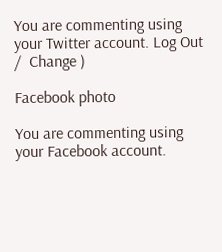You are commenting using your Twitter account. Log Out /  Change )

Facebook photo

You are commenting using your Facebook account.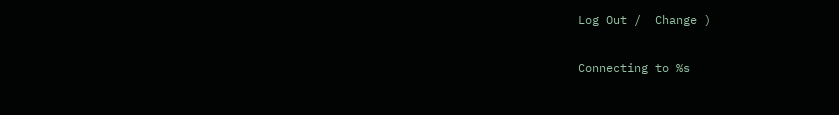Log Out /  Change )

Connecting to %s